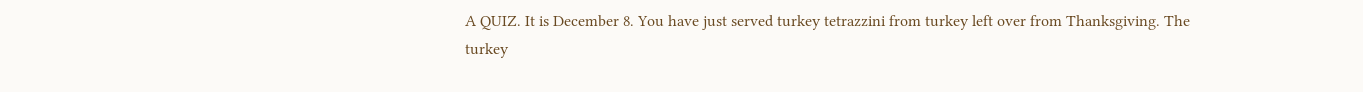A QUIZ. It is December 8. You have just served turkey tetrazzini from turkey left over from Thanksgiving. The turkey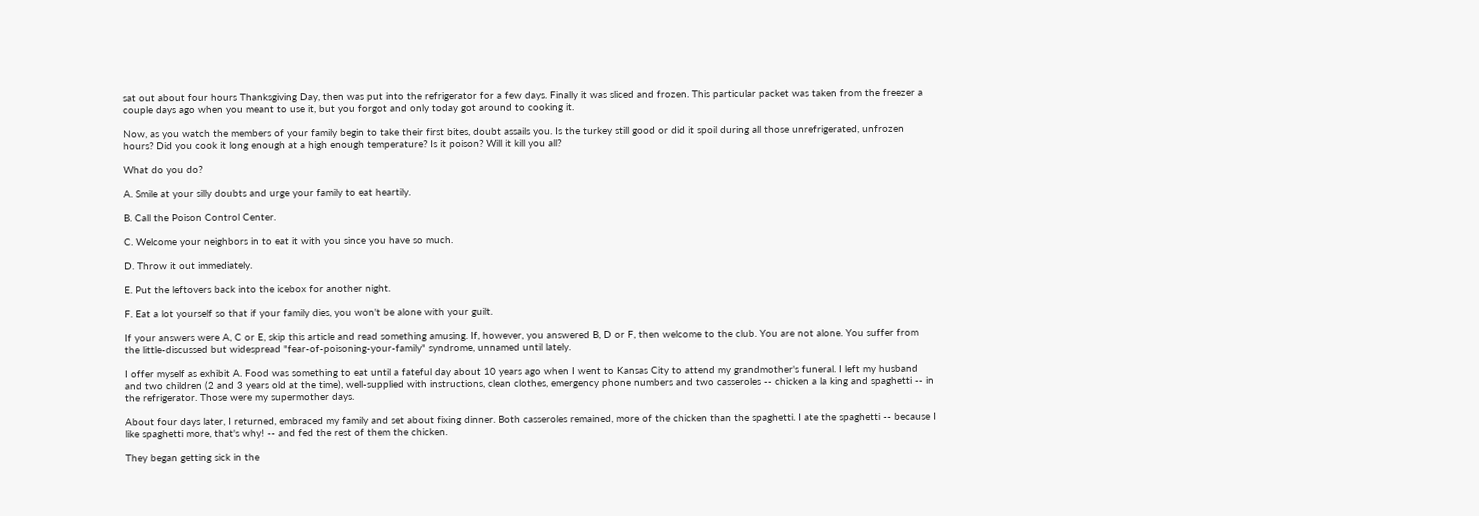sat out about four hours Thanksgiving Day, then was put into the refrigerator for a few days. Finally it was sliced and frozen. This particular packet was taken from the freezer a couple days ago when you meant to use it, but you forgot and only today got around to cooking it.

Now, as you watch the members of your family begin to take their first bites, doubt assails you. Is the turkey still good or did it spoil during all those unrefrigerated, unfrozen hours? Did you cook it long enough at a high enough temperature? Is it poison? Will it kill you all?

What do you do?

A. Smile at your silly doubts and urge your family to eat heartily.

B. Call the Poison Control Center.

C. Welcome your neighbors in to eat it with you since you have so much.

D. Throw it out immediately.

E. Put the leftovers back into the icebox for another night.

F. Eat a lot yourself so that if your family dies, you won't be alone with your guilt.

If your answers were A, C or E, skip this article and read something amusing. If, however, you answered B, D or F, then welcome to the club. You are not alone. You suffer from the little-discussed but widespread "fear-of-poisoning-your-family" syndrome, unnamed until lately.

I offer myself as exhibit A. Food was something to eat until a fateful day about 10 years ago when I went to Kansas City to attend my grandmother's funeral. I left my husband and two children (2 and 3 years old at the time), well-supplied with instructions, clean clothes, emergency phone numbers and two casseroles -- chicken a la king and spaghetti -- in the refrigerator. Those were my supermother days.

About four days later, I returned, embraced my family and set about fixing dinner. Both casseroles remained, more of the chicken than the spaghetti. I ate the spaghetti -- because I like spaghetti more, that's why! -- and fed the rest of them the chicken.

They began getting sick in the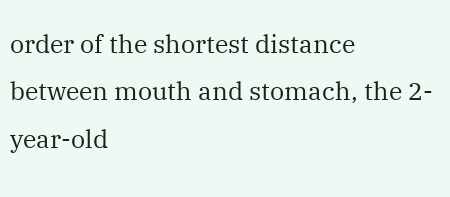order of the shortest distance between mouth and stomach, the 2-year-old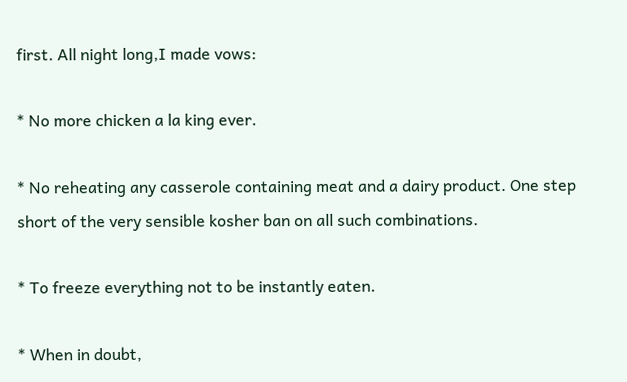first. All night long,I made vows:

* No more chicken a la king ever.

* No reheating any casserole containing meat and a dairy product. One step short of the very sensible kosher ban on all such combinations.

* To freeze everything not to be instantly eaten.

* When in doubt,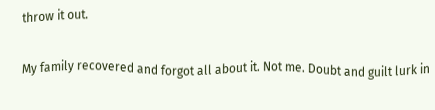throw it out.

My family recovered and forgot all about it. Not me. Doubt and guilt lurk in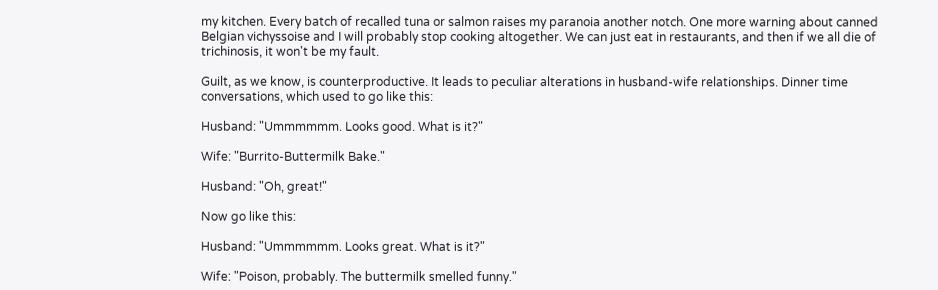my kitchen. Every batch of recalled tuna or salmon raises my paranoia another notch. One more warning about canned Belgian vichyssoise and I will probably stop cooking altogether. We can just eat in restaurants, and then if we all die of trichinosis, it won't be my fault.

Guilt, as we know, is counterproductive. It leads to peculiar alterations in husband-wife relationships. Dinner time conversations, which used to go like this:

Husband: "Ummmmmm. Looks good. What is it?"

Wife: "Burrito-Buttermilk Bake."

Husband: "Oh, great!"

Now go like this:

Husband: "Ummmmmm. Looks great. What is it?"

Wife: "Poison, probably. The buttermilk smelled funny."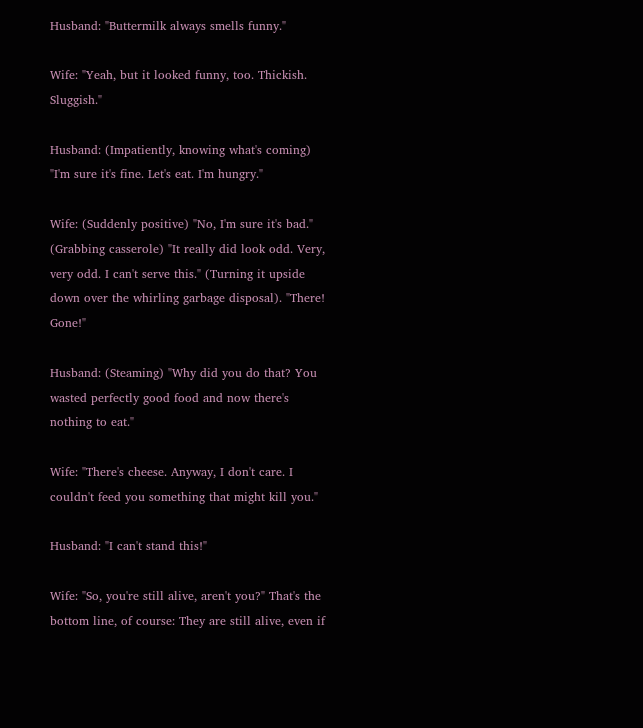Husband: "Buttermilk always smells funny."

Wife: "Yeah, but it looked funny, too. Thickish. Sluggish."

Husband: (Impatiently, knowing what's coming) "I'm sure it's fine. Let's eat. I'm hungry."

Wife: (Suddenly positive) "No, I'm sure it's bad." (Grabbing casserole) "It really did look odd. Very, very odd. I can't serve this." (Turning it upside down over the whirling garbage disposal). "There! Gone!"

Husband: (Steaming) "Why did you do that? You wasted perfectly good food and now there's nothing to eat."

Wife: "There's cheese. Anyway, I don't care. I couldn't feed you something that might kill you."

Husband: "I can't stand this!"

Wife: "So, you're still alive, aren't you?" That's the bottom line, of course: They are still alive, even if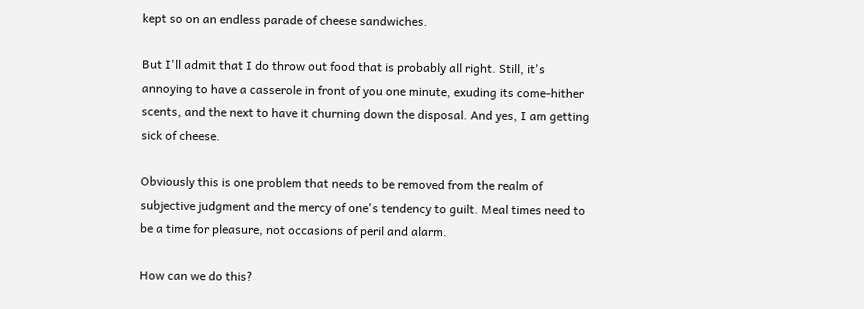kept so on an endless parade of cheese sandwiches.

But I'll admit that I do throw out food that is probably all right. Still, it's annoying to have a casserole in front of you one minute, exuding its come-hither scents, and the next to have it churning down the disposal. And yes, I am getting sick of cheese.

Obviously this is one problem that needs to be removed from the realm of subjective judgment and the mercy of one's tendency to guilt. Meal times need to be a time for pleasure, not occasions of peril and alarm.

How can we do this?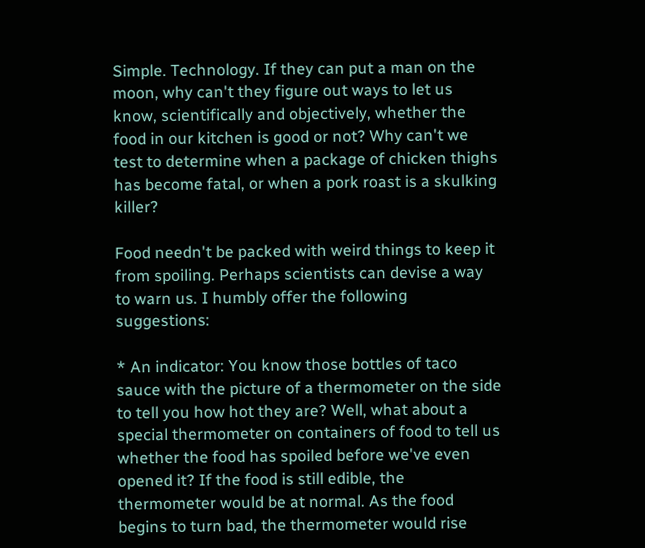Simple. Technology. If they can put a man on the moon, why can't they figure out ways to let us know, scientifically and objectively, whether the food in our kitchen is good or not? Why can't we test to determine when a package of chicken thighs has become fatal, or when a pork roast is a skulking killer?

Food needn't be packed with weird things to keep it from spoiling. Perhaps scientists can devise a way to warn us. I humbly offer the following suggestions:

* An indicator: You know those bottles of taco sauce with the picture of a thermometer on the side to tell you how hot they are? Well, what about a special thermometer on containers of food to tell us whether the food has spoiled before we've even opened it? If the food is still edible, the thermometer would be at normal. As the food begins to turn bad, the thermometer would rise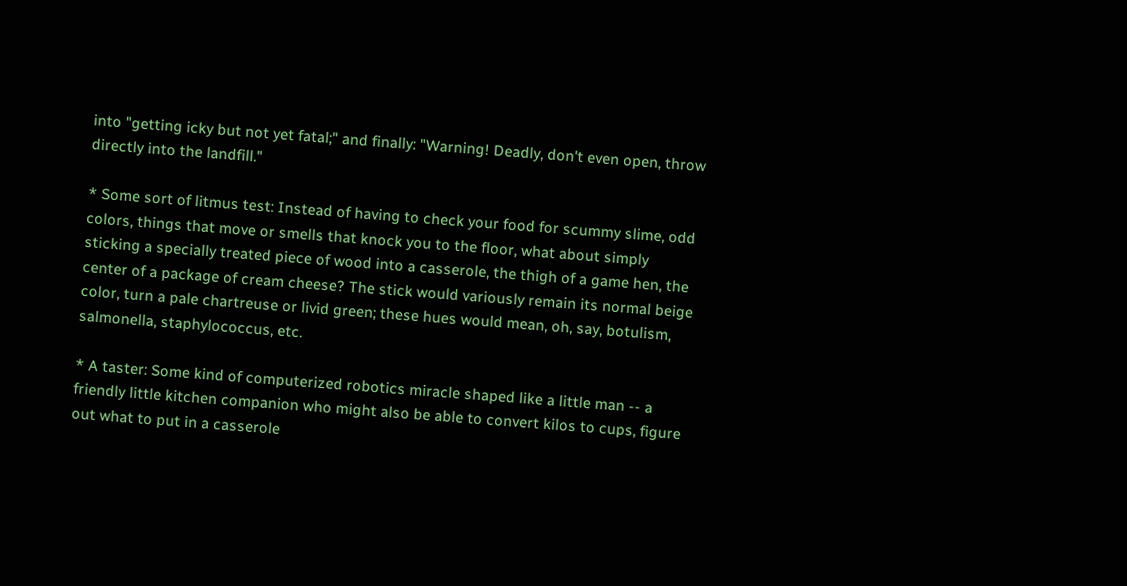into "getting icky but not yet fatal;" and finally: "Warning! Deadly, don't even open, throw directly into the landfill."

* Some sort of litmus test: Instead of having to check your food for scummy slime, odd colors, things that move or smells that knock you to the floor, what about simply sticking a specially treated piece of wood into a casserole, the thigh of a game hen, the center of a package of cream cheese? The stick would variously remain its normal beige color, turn a pale chartreuse or livid green; these hues would mean, oh, say, botulism, salmonella, staphylococcus, etc.

* A taster: Some kind of computerized robotics miracle shaped like a little man -- a friendly little kitchen companion who might also be able to convert kilos to cups, figure out what to put in a casserole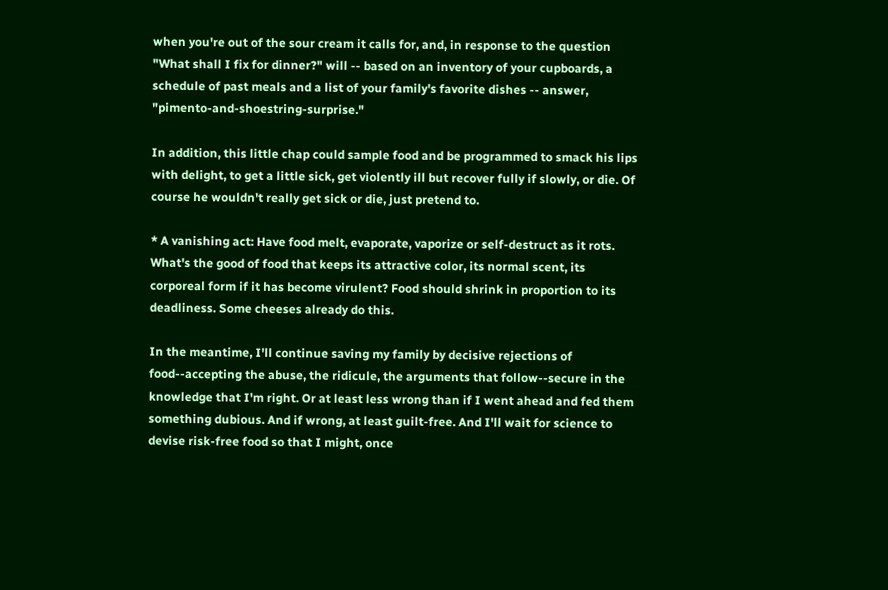when you're out of the sour cream it calls for, and, in response to the question "What shall I fix for dinner?" will -- based on an inventory of your cupboards, a schedule of past meals and a list of your family's favorite dishes -- answer, "pimento-and-shoestring-surprise."

In addition, this little chap could sample food and be programmed to smack his lips with delight, to get a little sick, get violently ill but recover fully if slowly, or die. Of course he wouldn't really get sick or die, just pretend to.

* A vanishing act: Have food melt, evaporate, vaporize or self-destruct as it rots. What's the good of food that keeps its attractive color, its normal scent, its corporeal form if it has become virulent? Food should shrink in proportion to its deadliness. Some cheeses already do this.

In the meantime, I'll continue saving my family by decisive rejections of food--accepting the abuse, the ridicule, the arguments that follow--secure in the knowledge that I'm right. Or at least less wrong than if I went ahead and fed them something dubious. And if wrong, at least guilt-free. And I'll wait for science to devise risk-free food so that I might, once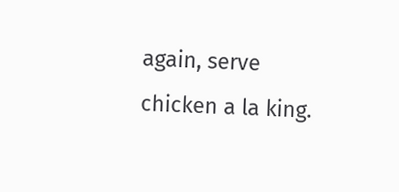again, serve chicken a la king.